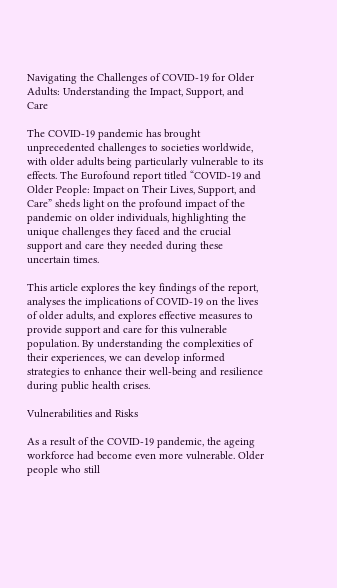Navigating the Challenges of COVID-19 for Older Adults: Understanding the Impact, Support, and Care

The COVID-19 pandemic has brought unprecedented challenges to societies worldwide, with older adults being particularly vulnerable to its effects. The Eurofound report titled “COVID-19 and Older People: Impact on Their Lives, Support, and Care” sheds light on the profound impact of the pandemic on older individuals, highlighting the unique challenges they faced and the crucial support and care they needed during these uncertain times.

This article explores the key findings of the report, analyses the implications of COVID-19 on the lives of older adults, and explores effective measures to provide support and care for this vulnerable population. By understanding the complexities of their experiences, we can develop informed strategies to enhance their well-being and resilience during public health crises.

Vulnerabilities and Risks

As a result of the COVID-19 pandemic, the ageing workforce had become even more vulnerable. Older people who still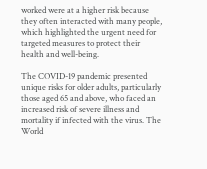worked were at a higher risk because they often interacted with many people, which highlighted the urgent need for targeted measures to protect their health and well-being.

The COVID-19 pandemic presented unique risks for older adults, particularly those aged 65 and above, who faced an increased risk of severe illness and mortality if infected with the virus. The World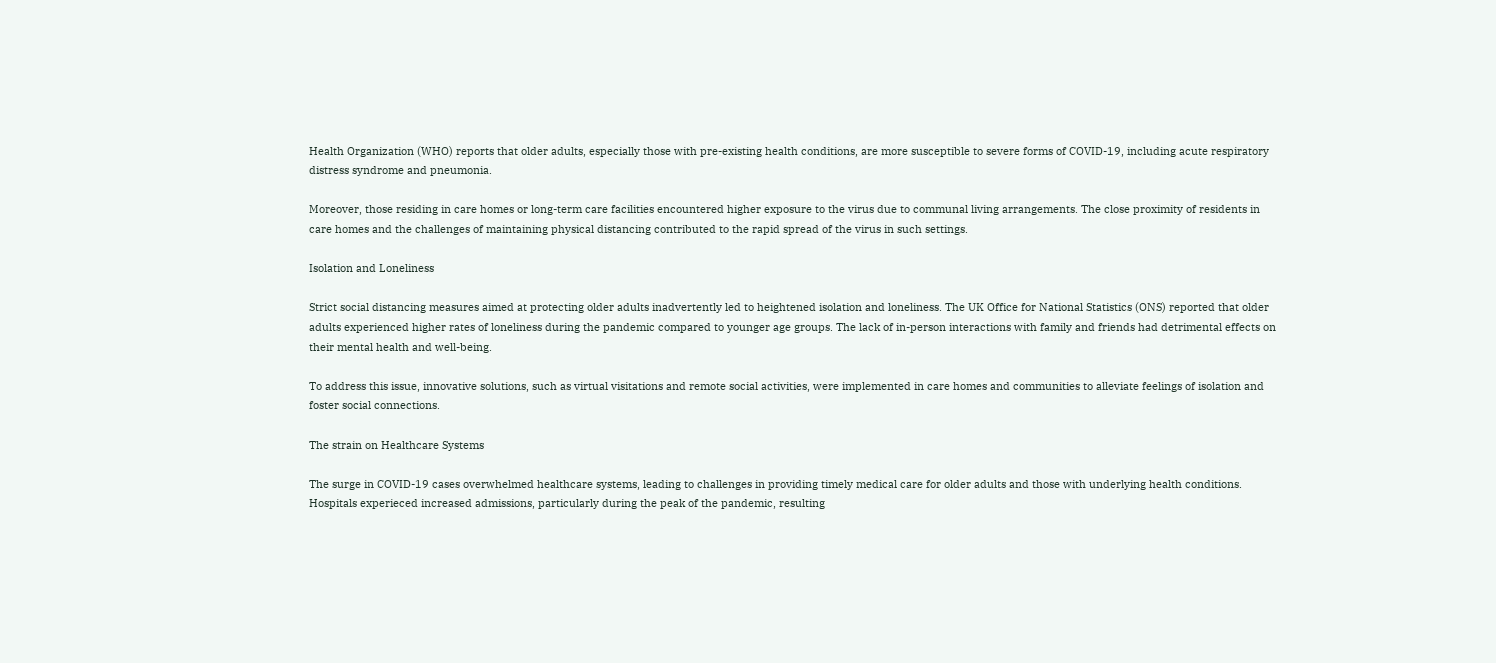Health Organization (WHO) reports that older adults, especially those with pre-existing health conditions, are more susceptible to severe forms of COVID-19, including acute respiratory distress syndrome and pneumonia.

Moreover, those residing in care homes or long-term care facilities encountered higher exposure to the virus due to communal living arrangements. The close proximity of residents in care homes and the challenges of maintaining physical distancing contributed to the rapid spread of the virus in such settings.

Isolation and Loneliness

Strict social distancing measures aimed at protecting older adults inadvertently led to heightened isolation and loneliness. The UK Office for National Statistics (ONS) reported that older adults experienced higher rates of loneliness during the pandemic compared to younger age groups. The lack of in-person interactions with family and friends had detrimental effects on their mental health and well-being.

To address this issue, innovative solutions, such as virtual visitations and remote social activities, were implemented in care homes and communities to alleviate feelings of isolation and foster social connections.

The strain on Healthcare Systems

The surge in COVID-19 cases overwhelmed healthcare systems, leading to challenges in providing timely medical care for older adults and those with underlying health conditions. Hospitals experieced increased admissions, particularly during the peak of the pandemic, resulting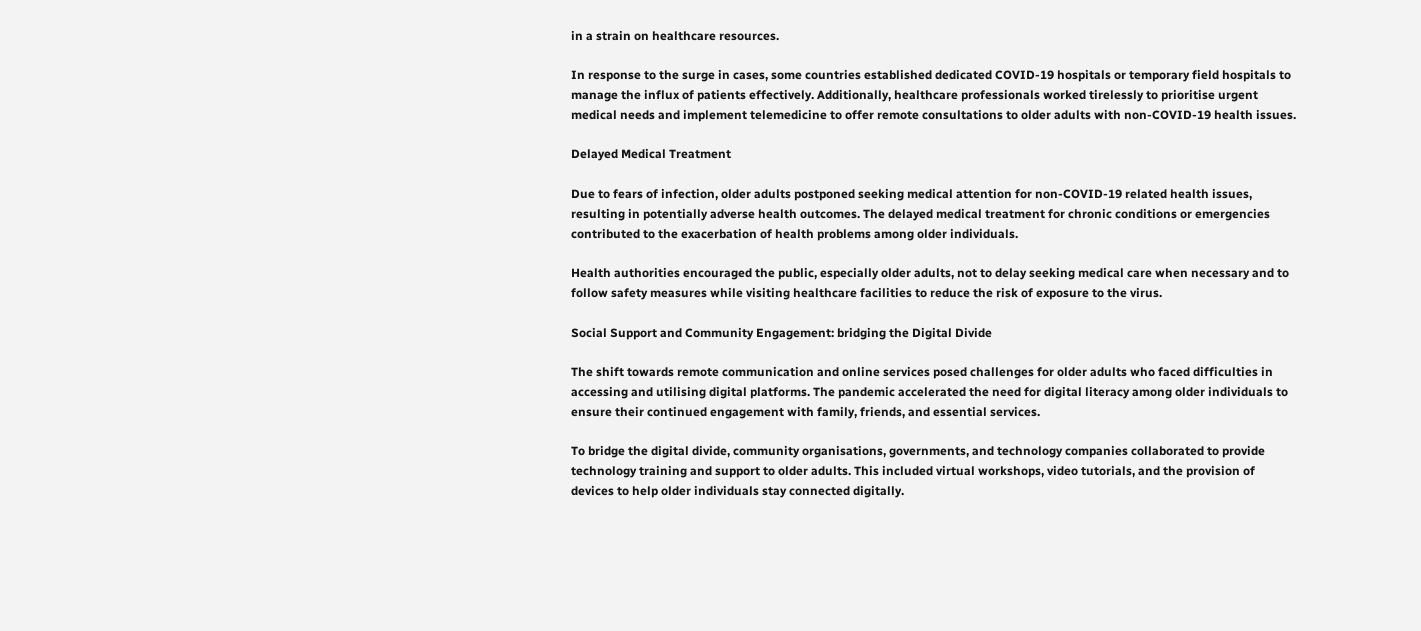in a strain on healthcare resources.

In response to the surge in cases, some countries established dedicated COVID-19 hospitals or temporary field hospitals to manage the influx of patients effectively. Additionally, healthcare professionals worked tirelessly to prioritise urgent medical needs and implement telemedicine to offer remote consultations to older adults with non-COVID-19 health issues.

Delayed Medical Treatment

Due to fears of infection, older adults postponed seeking medical attention for non-COVID-19 related health issues, resulting in potentially adverse health outcomes. The delayed medical treatment for chronic conditions or emergencies contributed to the exacerbation of health problems among older individuals.

Health authorities encouraged the public, especially older adults, not to delay seeking medical care when necessary and to follow safety measures while visiting healthcare facilities to reduce the risk of exposure to the virus.

Social Support and Community Engagement: bridging the Digital Divide

The shift towards remote communication and online services posed challenges for older adults who faced difficulties in accessing and utilising digital platforms. The pandemic accelerated the need for digital literacy among older individuals to ensure their continued engagement with family, friends, and essential services.

To bridge the digital divide, community organisations, governments, and technology companies collaborated to provide technology training and support to older adults. This included virtual workshops, video tutorials, and the provision of devices to help older individuals stay connected digitally.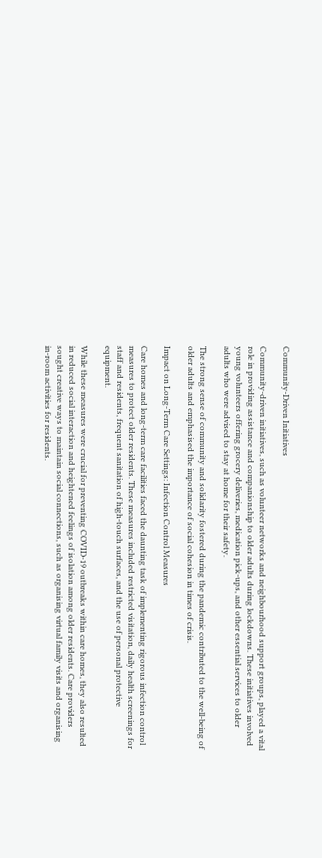Community-Driven Initiatives

Community-driven initiatives, such as volunteer networks and neighbourhood support groups, played a vital role in providing assistance and companionship to older adults during lockdowns. These initiatives involved young volunteers offering grocery deliveries, medication pick-ups, and other essential services to older adults who were advised to stay at home for their safety.

The strong sense of community and solidarity fostered during the pandemic contributed to the well-being of older adults and emphasised the importance of social cohesion in times of crisis.

Impact on Long-Term Care Settings: Infection Control Measures

Care homes and long-term care facilities faced the daunting task of implementing rigorous infection control measures to protect older residents. These measures included restricted visitation, daily health screenings for staff and residents, frequent sanitation of high-touch surfaces, and the use of personal protective equipment.

While these measures were crucial for preventing COVID-19 outbreaks within care homes, they also resulted in reduced social interaction and heightened feelings of isolation among older residents. Care providers sought creative ways to maintain social connections, such as organising virtual family visits and organising in-room activities for residents.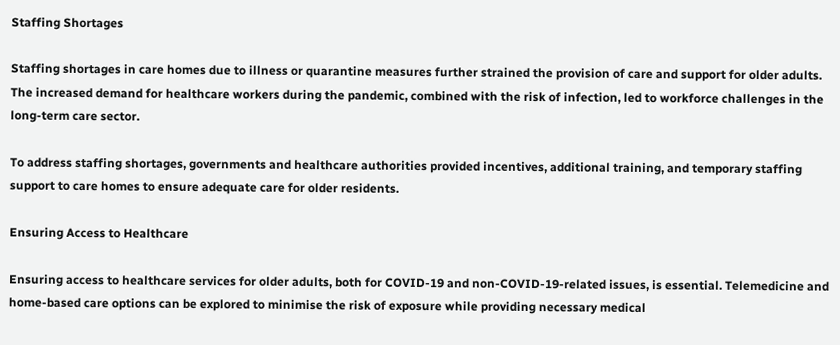Staffing Shortages

Staffing shortages in care homes due to illness or quarantine measures further strained the provision of care and support for older adults. The increased demand for healthcare workers during the pandemic, combined with the risk of infection, led to workforce challenges in the long-term care sector.

To address staffing shortages, governments and healthcare authorities provided incentives, additional training, and temporary staffing support to care homes to ensure adequate care for older residents.

Ensuring Access to Healthcare

Ensuring access to healthcare services for older adults, both for COVID-19 and non-COVID-19-related issues, is essential. Telemedicine and home-based care options can be explored to minimise the risk of exposure while providing necessary medical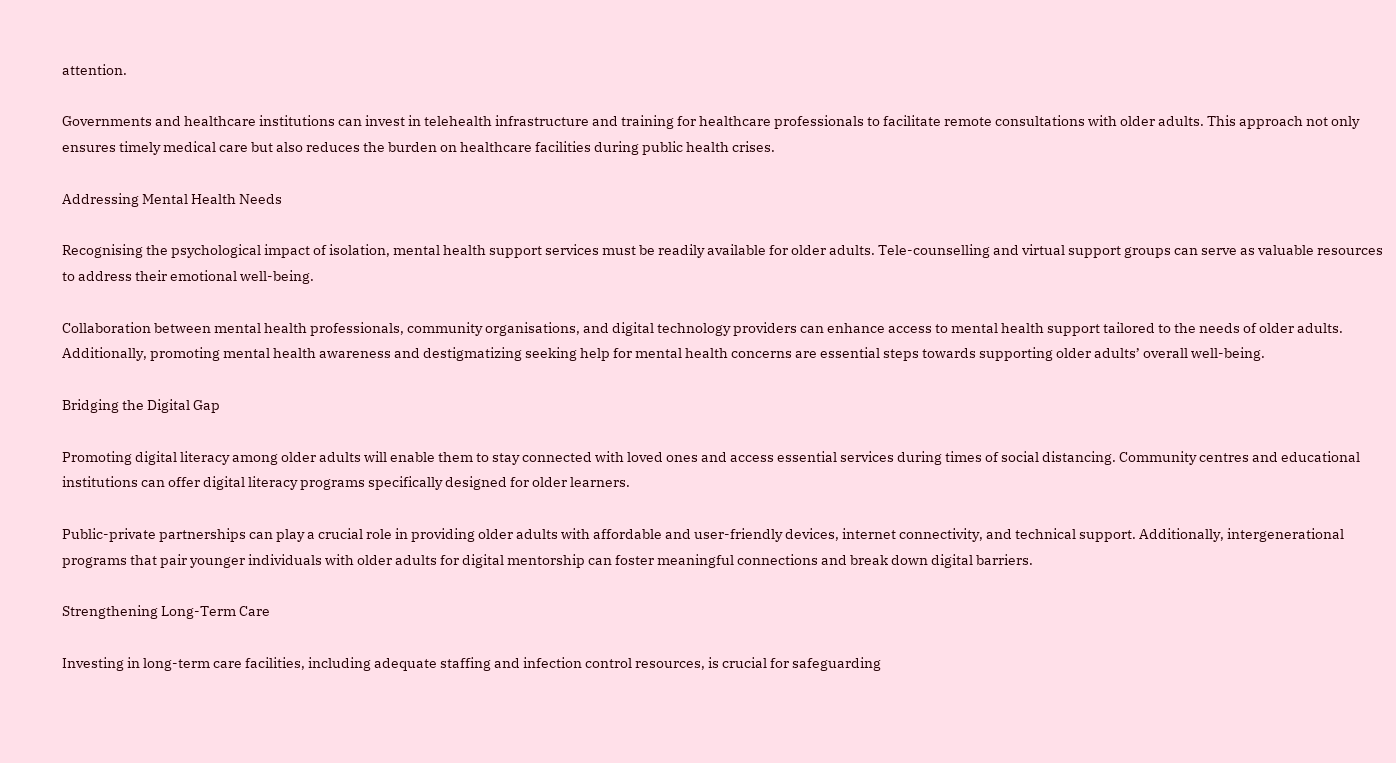attention.

Governments and healthcare institutions can invest in telehealth infrastructure and training for healthcare professionals to facilitate remote consultations with older adults. This approach not only ensures timely medical care but also reduces the burden on healthcare facilities during public health crises.

Addressing Mental Health Needs

Recognising the psychological impact of isolation, mental health support services must be readily available for older adults. Tele-counselling and virtual support groups can serve as valuable resources to address their emotional well-being.

Collaboration between mental health professionals, community organisations, and digital technology providers can enhance access to mental health support tailored to the needs of older adults. Additionally, promoting mental health awareness and destigmatizing seeking help for mental health concerns are essential steps towards supporting older adults’ overall well-being.

Bridging the Digital Gap

Promoting digital literacy among older adults will enable them to stay connected with loved ones and access essential services during times of social distancing. Community centres and educational institutions can offer digital literacy programs specifically designed for older learners.

Public-private partnerships can play a crucial role in providing older adults with affordable and user-friendly devices, internet connectivity, and technical support. Additionally, intergenerational programs that pair younger individuals with older adults for digital mentorship can foster meaningful connections and break down digital barriers.

Strengthening Long-Term Care

Investing in long-term care facilities, including adequate staffing and infection control resources, is crucial for safeguarding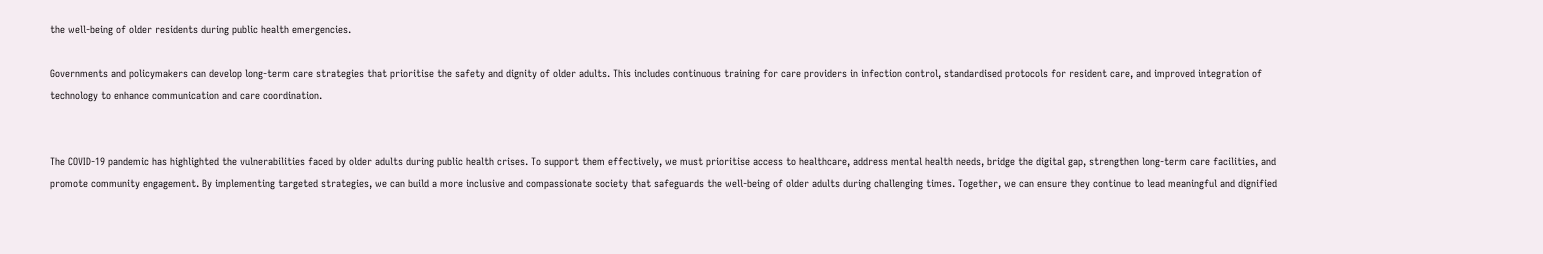the well-being of older residents during public health emergencies.

Governments and policymakers can develop long-term care strategies that prioritise the safety and dignity of older adults. This includes continuous training for care providers in infection control, standardised protocols for resident care, and improved integration of technology to enhance communication and care coordination.


The COVID-19 pandemic has highlighted the vulnerabilities faced by older adults during public health crises. To support them effectively, we must prioritise access to healthcare, address mental health needs, bridge the digital gap, strengthen long-term care facilities, and promote community engagement. By implementing targeted strategies, we can build a more inclusive and compassionate society that safeguards the well-being of older adults during challenging times. Together, we can ensure they continue to lead meaningful and dignified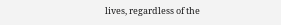lives, regardless of the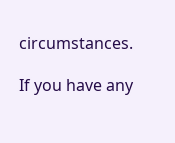circumstances.

If you have any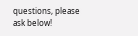questions, please ask below!